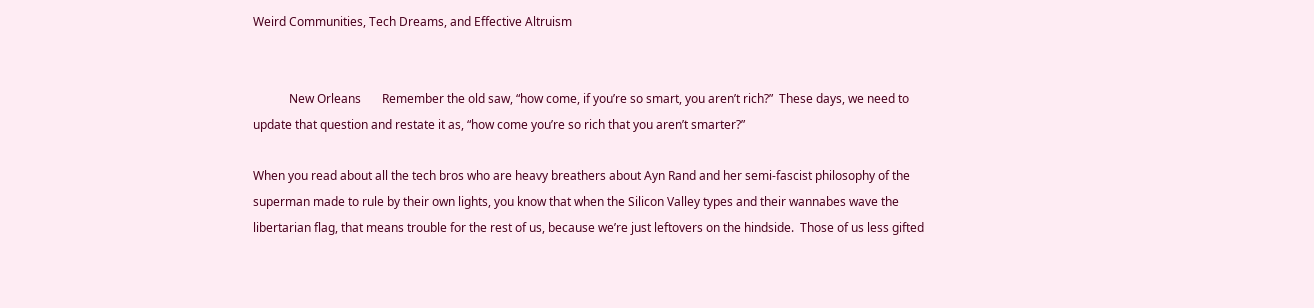Weird Communities, Tech Dreams, and Effective Altruism


            New Orleans       Remember the old saw, “how come, if you’re so smart, you aren’t rich?”  These days, we need to update that question and restate it as, “how come you’re so rich that you aren’t smarter?”

When you read about all the tech bros who are heavy breathers about Ayn Rand and her semi-fascist philosophy of the superman made to rule by their own lights, you know that when the Silicon Valley types and their wannabes wave the libertarian flag, that means trouble for the rest of us, because we’re just leftovers on the hindside.  Those of us less gifted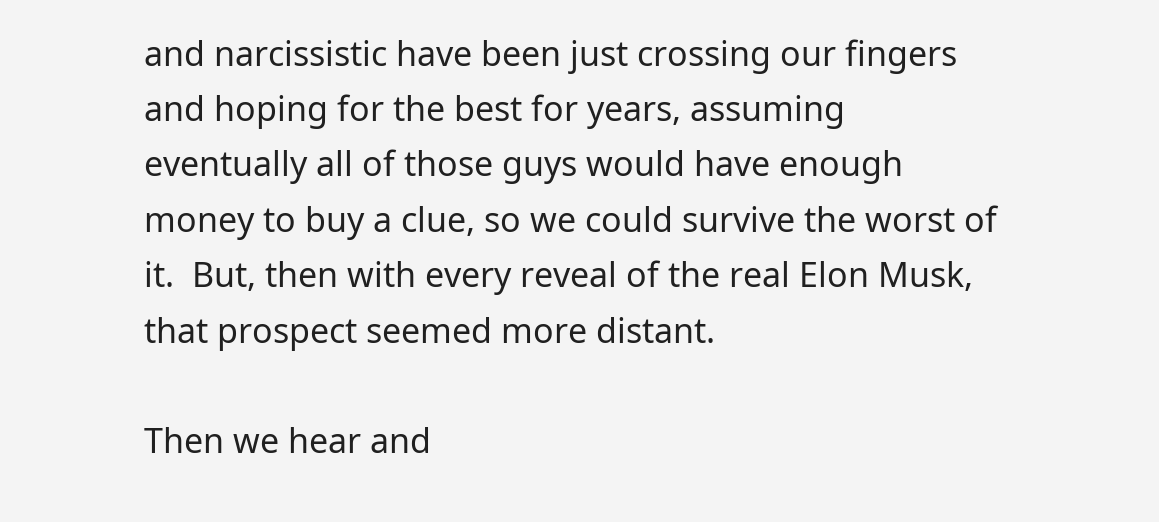and narcissistic have been just crossing our fingers and hoping for the best for years, assuming eventually all of those guys would have enough money to buy a clue, so we could survive the worst of it.  But, then with every reveal of the real Elon Musk, that prospect seemed more distant.

Then we hear and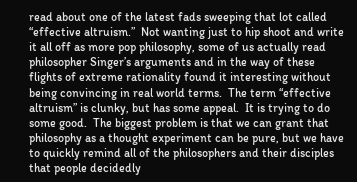read about one of the latest fads sweeping that lot called “effective altruism.”  Not wanting just to hip shoot and write it all off as more pop philosophy, some of us actually read philosopher Singer’s arguments and in the way of these flights of extreme rationality found it interesting without being convincing in real world terms.  The term “effective altruism” is clunky, but has some appeal.  It is trying to do some good.  The biggest problem is that we can grant that philosophy as a thought experiment can be pure, but we have to quickly remind all of the philosophers and their disciples that people decidedly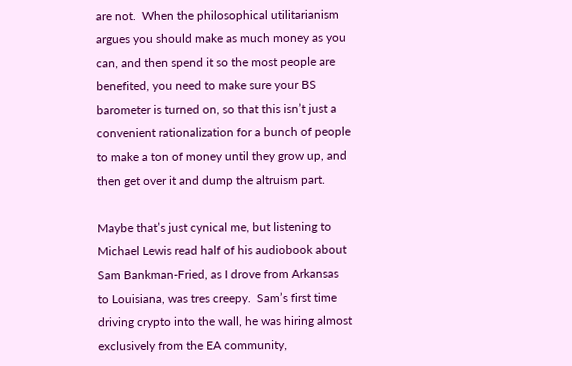are not.  When the philosophical utilitarianism argues you should make as much money as you can, and then spend it so the most people are benefited, you need to make sure your BS barometer is turned on, so that this isn’t just a convenient rationalization for a bunch of people to make a ton of money until they grow up, and then get over it and dump the altruism part.

Maybe that’s just cynical me, but listening to Michael Lewis read half of his audiobook about Sam Bankman-Fried, as I drove from Arkansas to Louisiana, was tres creepy.  Sam’s first time driving crypto into the wall, he was hiring almost exclusively from the EA community,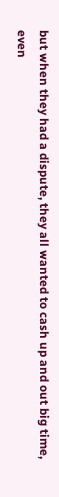but when they had a dispute, they all wanted to cash up and out big time, even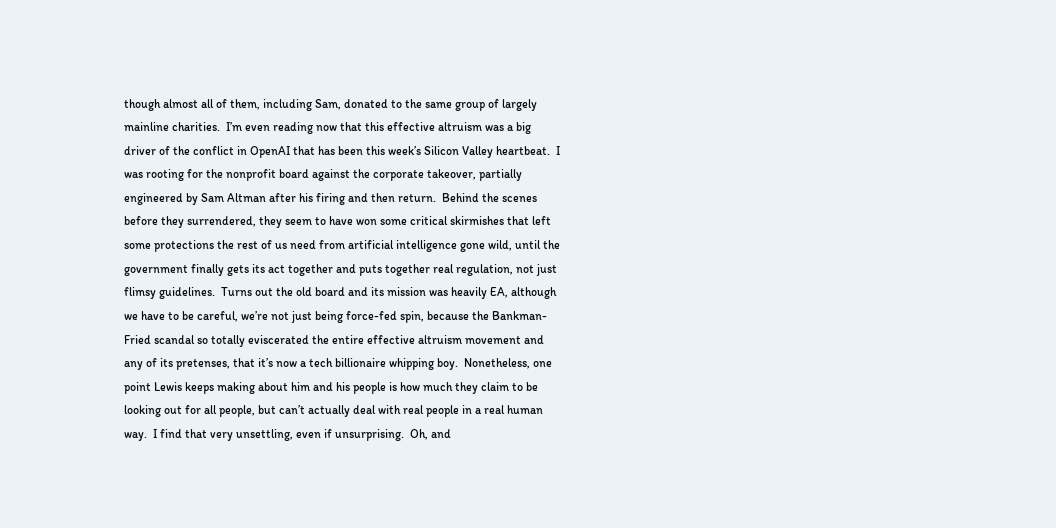though almost all of them, including Sam, donated to the same group of largely mainline charities.  I’m even reading now that this effective altruism was a big driver of the conflict in OpenAI that has been this week’s Silicon Valley heartbeat.  I was rooting for the nonprofit board against the corporate takeover, partially engineered by Sam Altman after his firing and then return.  Behind the scenes before they surrendered, they seem to have won some critical skirmishes that left some protections the rest of us need from artificial intelligence gone wild, until the government finally gets its act together and puts together real regulation, not just flimsy guidelines.  Turns out the old board and its mission was heavily EA, although we have to be careful, we’re not just being force-fed spin, because the Bankman-Fried scandal so totally eviscerated the entire effective altruism movement and any of its pretenses, that it’s now a tech billionaire whipping boy.  Nonetheless, one point Lewis keeps making about him and his people is how much they claim to be looking out for all people, but can’t actually deal with real people in a real human way.  I find that very unsettling, even if unsurprising.  Oh, and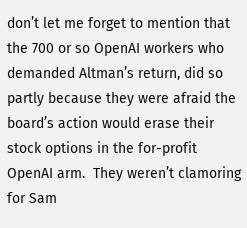don’t let me forget to mention that the 700 or so OpenAI workers who demanded Altman’s return, did so partly because they were afraid the board’s action would erase their stock options in the for-profit OpenAI arm.  They weren’t clamoring for Sam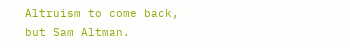Altruism to come back, but Sam Altman.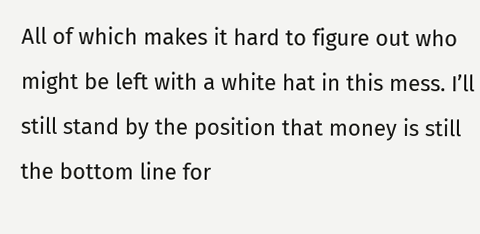All of which makes it hard to figure out who might be left with a white hat in this mess. I’ll still stand by the position that money is still the bottom line for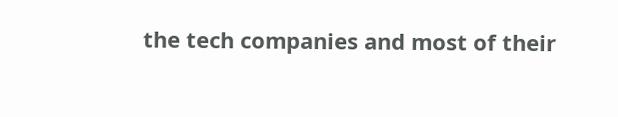the tech companies and most of their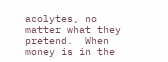acolytes, no matter what they pretend.  When money is in the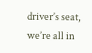driver’s seat, we’re all in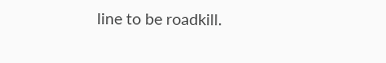line to be roadkill.